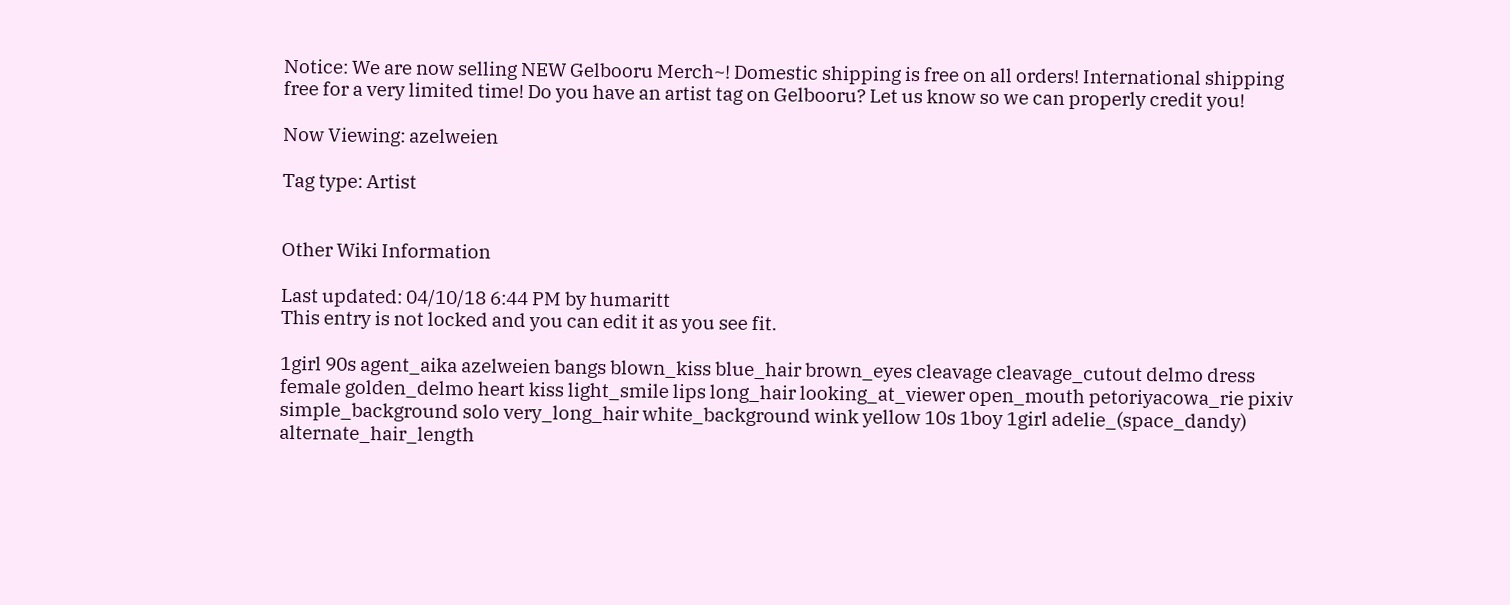Notice: We are now selling NEW Gelbooru Merch~! Domestic shipping is free on all orders! International shipping free for a very limited time! Do you have an artist tag on Gelbooru? Let us know so we can properly credit you!

Now Viewing: azelweien

Tag type: Artist


Other Wiki Information

Last updated: 04/10/18 6:44 PM by humaritt
This entry is not locked and you can edit it as you see fit.

1girl 90s agent_aika azelweien bangs blown_kiss blue_hair brown_eyes cleavage cleavage_cutout delmo dress female golden_delmo heart kiss light_smile lips long_hair looking_at_viewer open_mouth petoriyacowa_rie pixiv simple_background solo very_long_hair white_background wink yellow 10s 1boy 1girl adelie_(space_dandy) alternate_hair_length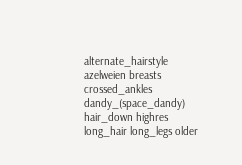alternate_hairstyle azelweien breasts crossed_ankles dandy_(space_dandy) hair_down highres long_hair long_legs older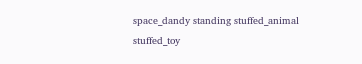space_dandy standing stuffed_animal stuffed_toy